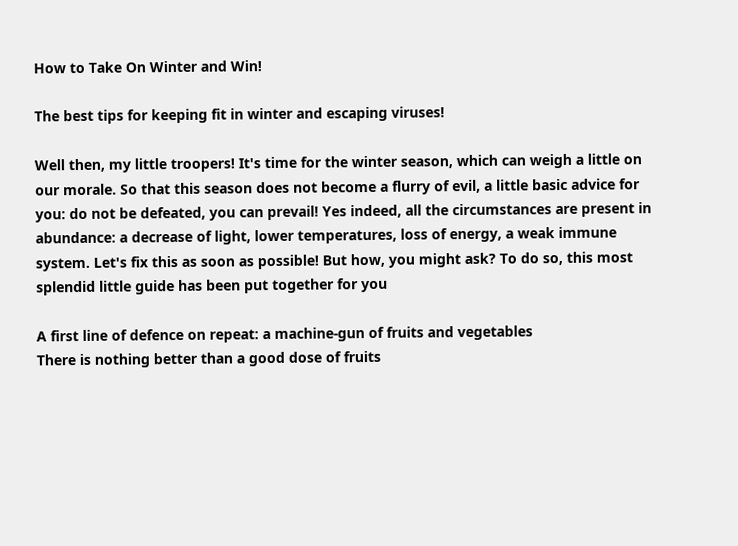How to Take On Winter and Win!

The best tips for keeping fit in winter and escaping viruses!

Well then, my little troopers! It's time for the winter season, which can weigh a little on our morale. So that this season does not become a flurry of evil, a little basic advice for you: do not be defeated, you can prevail! Yes indeed, all the circumstances are present in abundance: a decrease of light, lower temperatures, loss of energy, a weak immune system. Let's fix this as soon as possible! But how, you might ask? To do so, this most splendid little guide has been put together for you

A first line of defence on repeat: a machine-gun of fruits and vegetables
There is nothing better than a good dose of fruits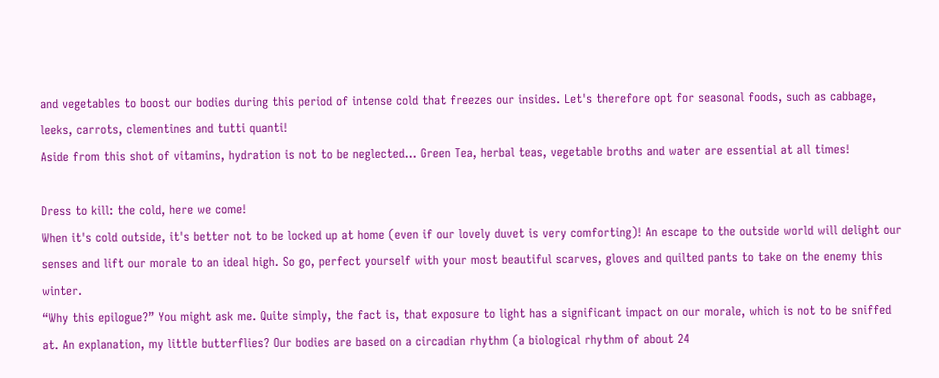and vegetables to boost our bodies during this period of intense cold that freezes our insides. Let's therefore opt for seasonal foods, such as cabbage, leeks, carrots, clementines and tutti quanti!
Aside from this shot of vitamins, hydration is not to be neglected... Green Tea, herbal teas, vegetable broths and water are essential at all times!

Dress to kill: the cold, here we come!
When it's cold outside, it's better not to be locked up at home (even if our lovely duvet is very comforting)! An escape to the outside world will delight our senses and lift our morale to an ideal high. So go, perfect yourself with your most beautiful scarves, gloves and quilted pants to take on the enemy this winter.
“Why this epilogue?” You might ask me. Quite simply, the fact is, that exposure to light has a significant impact on our morale, which is not to be sniffed at. An explanation, my little butterflies? Our bodies are based on a circadian rhythm (a biological rhythm of about 24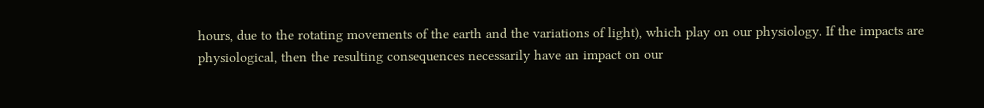hours, due to the rotating movements of the earth and the variations of light), which play on our physiology. If the impacts are physiological, then the resulting consequences necessarily have an impact on our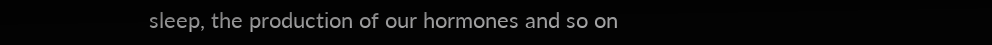sleep, the production of our hormones and so on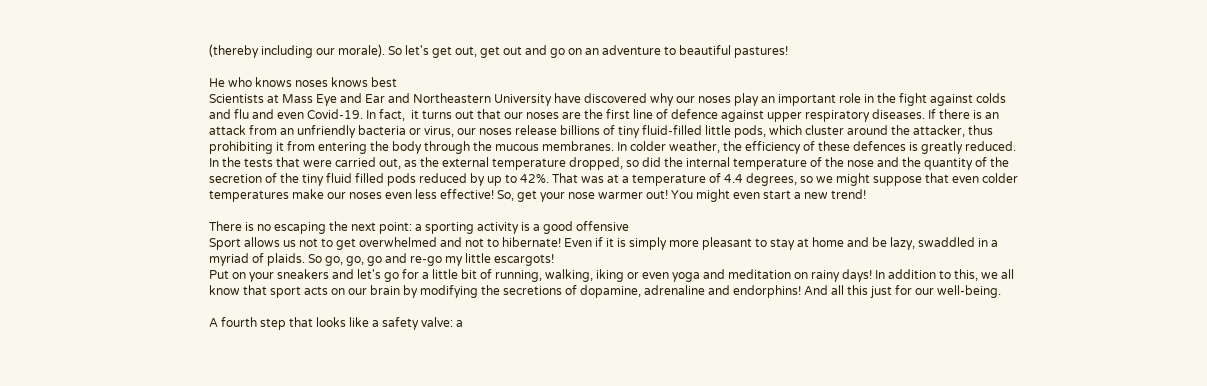(thereby including our morale). So let's get out, get out and go on an adventure to beautiful pastures!

He who knows noses knows best
Scientists at Mass Eye and Ear and Northeastern University have discovered why our noses play an important role in the fight against colds and flu and even Covid-19. In fact,  it turns out that our noses are the first line of defence against upper respiratory diseases. If there is an attack from an unfriendly bacteria or virus, our noses release billions of tiny fluid-filled little pods, which cluster around the attacker, thus prohibiting it from entering the body through the mucous membranes. In colder weather, the efficiency of these defences is greatly reduced. In the tests that were carried out, as the external temperature dropped, so did the internal temperature of the nose and the quantity of the secretion of the tiny fluid filled pods reduced by up to 42%. That was at a temperature of 4.4 degrees, so we might suppose that even colder temperatures make our noses even less effective! So, get your nose warmer out! You might even start a new trend!

There is no escaping the next point: a sporting activity is a good offensive
Sport allows us not to get overwhelmed and not to hibernate! Even if it is simply more pleasant to stay at home and be lazy, swaddled in a myriad of plaids. So go, go, go and re-go my little escargots!
Put on your sneakers and let's go for a little bit of running, walking, iking or even yoga and meditation on rainy days! In addition to this, we all know that sport acts on our brain by modifying the secretions of dopamine, adrenaline and endorphins! And all this just for our well-being.

A fourth step that looks like a safety valve: a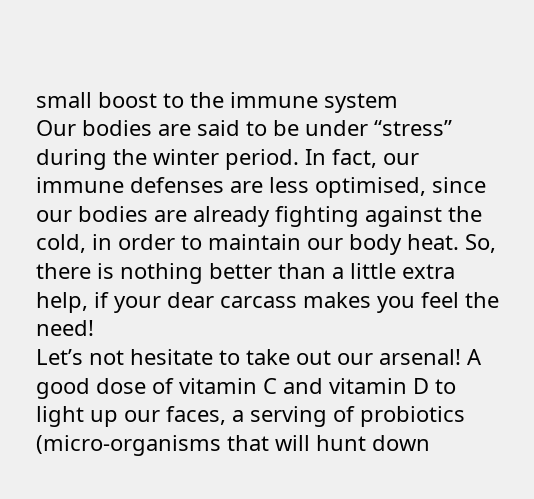small boost to the immune system
Our bodies are said to be under “stress” during the winter period. In fact, our immune defenses are less optimised, since our bodies are already fighting against the cold, in order to maintain our body heat. So, there is nothing better than a little extra help, if your dear carcass makes you feel the need!
Let’s not hesitate to take out our arsenal! A good dose of vitamin C and vitamin D to light up our faces, a serving of probiotics (micro-organisms that will hunt down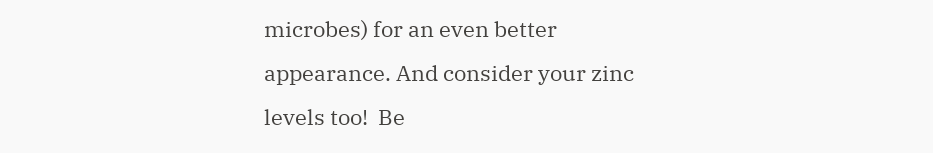microbes) for an even better appearance. And consider your zinc levels too!  Be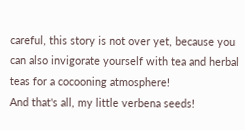careful, this story is not over yet, because you can also invigorate yourself with tea and herbal teas for a cocooning atmosphere!
And that's all, my little verbena seeds!